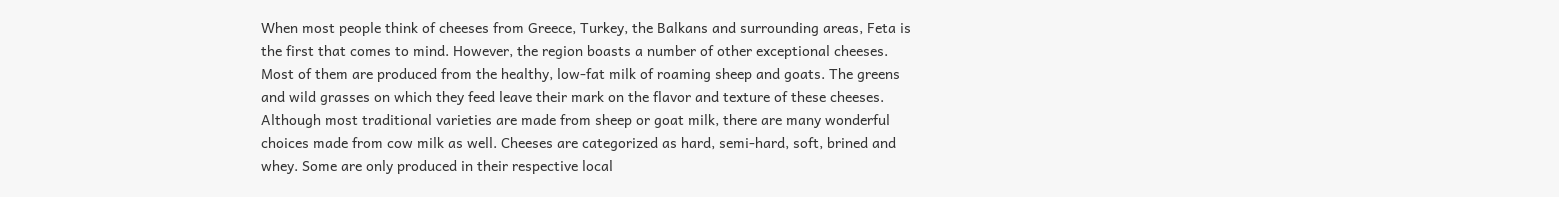When most people think of cheeses from Greece, Turkey, the Balkans and surrounding areas, Feta is the first that comes to mind. However, the region boasts a number of other exceptional cheeses.  Most of them are produced from the healthy, low-fat milk of roaming sheep and goats. The greens and wild grasses on which they feed leave their mark on the flavor and texture of these cheeses. Although most traditional varieties are made from sheep or goat milk, there are many wonderful choices made from cow milk as well. Cheeses are categorized as hard, semi-hard, soft, brined and whey. Some are only produced in their respective local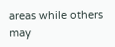areas while others may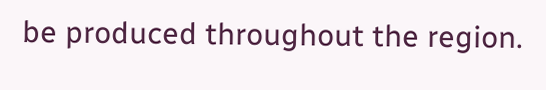be produced throughout the region.